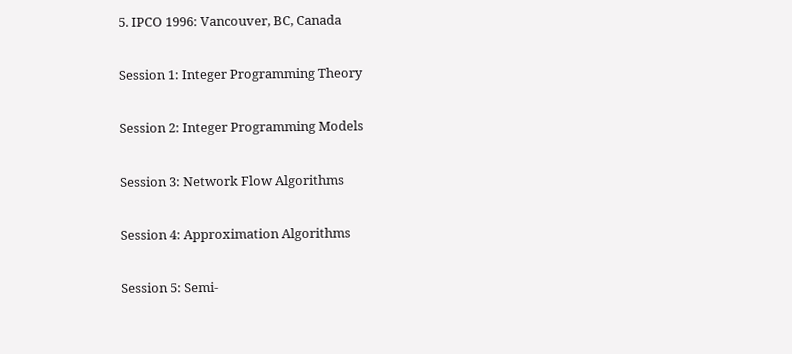5. IPCO 1996: Vancouver, BC, Canada

Session 1: Integer Programming Theory

Session 2: Integer Programming Models

Session 3: Network Flow Algorithms

Session 4: Approximation Algorithms

Session 5: Semi-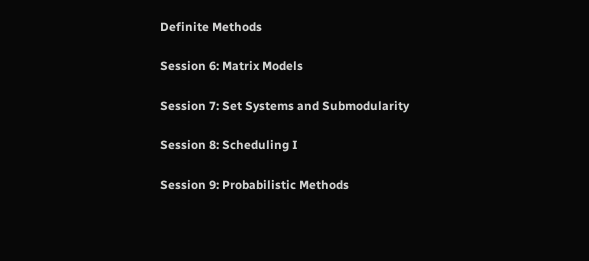Definite Methods

Session 6: Matrix Models

Session 7: Set Systems and Submodularity

Session 8: Scheduling I

Session 9: Probabilistic Methods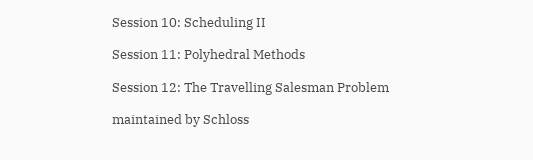Session 10: Scheduling II

Session 11: Polyhedral Methods

Session 12: The Travelling Salesman Problem

maintained by Schloss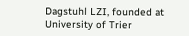Dagstuhl LZI, founded at University of Trier